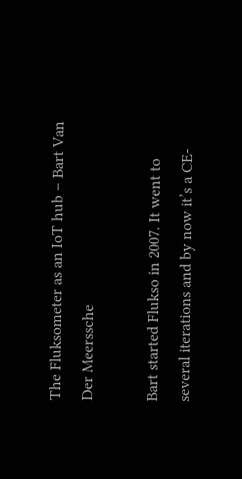The Fluksometer as an IoT hub – Bart Van Der Meerssche

Bart started Flukso in 2007. It went to several iterations and by now it’s a CE-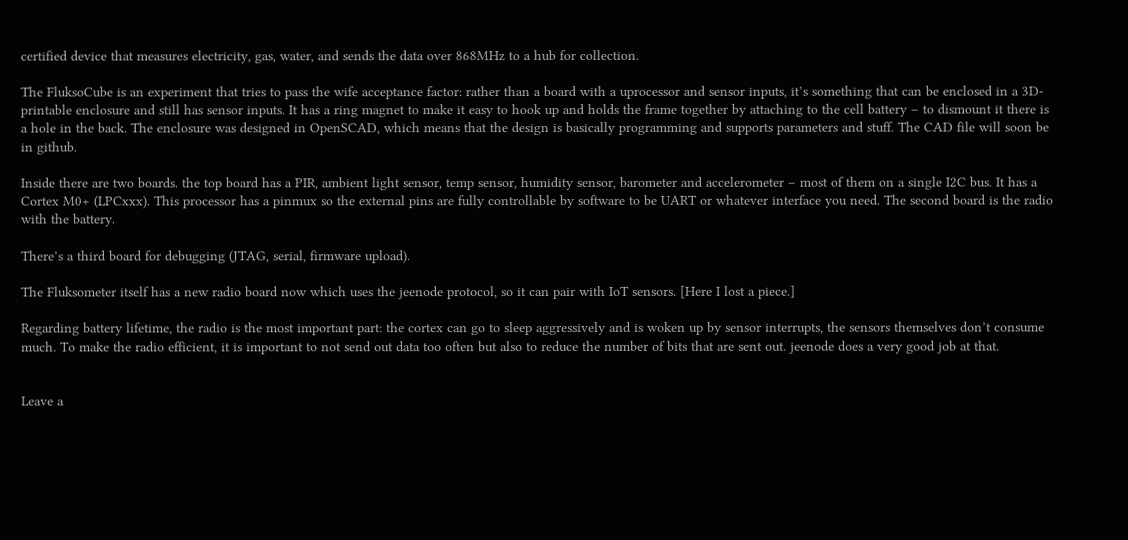certified device that measures electricity, gas, water, and sends the data over 868MHz to a hub for collection.

The FluksoCube is an experiment that tries to pass the wife acceptance factor: rather than a board with a uprocessor and sensor inputs, it’s something that can be enclosed in a 3D-printable enclosure and still has sensor inputs. It has a ring magnet to make it easy to hook up and holds the frame together by attaching to the cell battery – to dismount it there is a hole in the back. The enclosure was designed in OpenSCAD, which means that the design is basically programming and supports parameters and stuff. The CAD file will soon be in github.

Inside there are two boards. the top board has a PIR, ambient light sensor, temp sensor, humidity sensor, barometer and accelerometer – most of them on a single I2C bus. It has a Cortex M0+ (LPCxxx). This processor has a pinmux so the external pins are fully controllable by software to be UART or whatever interface you need. The second board is the radio with the battery.

There’s a third board for debugging (JTAG, serial, firmware upload).

The Fluksometer itself has a new radio board now which uses the jeenode protocol, so it can pair with IoT sensors. [Here I lost a piece.]

Regarding battery lifetime, the radio is the most important part: the cortex can go to sleep aggressively and is woken up by sensor interrupts, the sensors themselves don’t consume much. To make the radio efficient, it is important to not send out data too often but also to reduce the number of bits that are sent out. jeenode does a very good job at that.


Leave a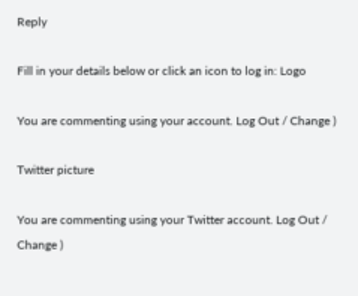Reply

Fill in your details below or click an icon to log in: Logo

You are commenting using your account. Log Out / Change )

Twitter picture

You are commenting using your Twitter account. Log Out / Change )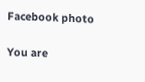Facebook photo

You are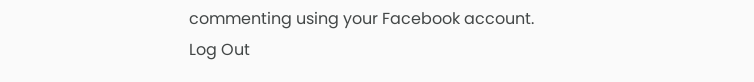commenting using your Facebook account. Log Out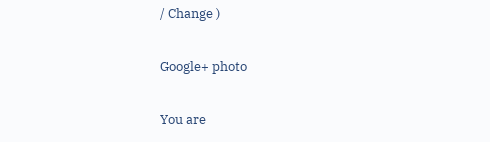/ Change )

Google+ photo

You are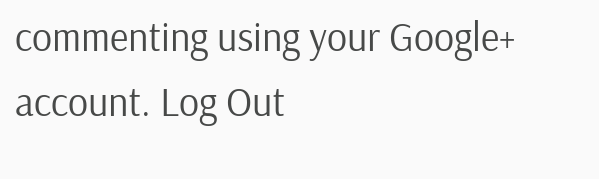commenting using your Google+ account. Log Out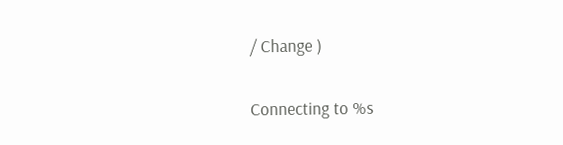/ Change )

Connecting to %s